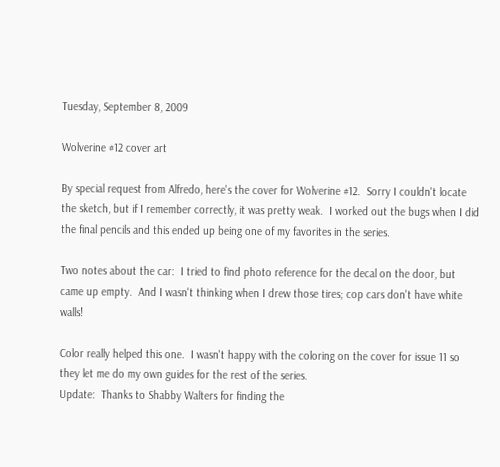Tuesday, September 8, 2009

Wolverine #12 cover art

By special request from Alfredo, here's the cover for Wolverine #12.  Sorry I couldn't locate the sketch, but if I remember correctly, it was pretty weak.  I worked out the bugs when I did the final pencils and this ended up being one of my favorites in the series.

Two notes about the car:  I tried to find photo reference for the decal on the door, but came up empty.  And I wasn't thinking when I drew those tires; cop cars don't have white walls!

Color really helped this one.  I wasn't happy with the coloring on the cover for issue 11 so they let me do my own guides for the rest of the series.
Update:  Thanks to Shabby Walters for finding the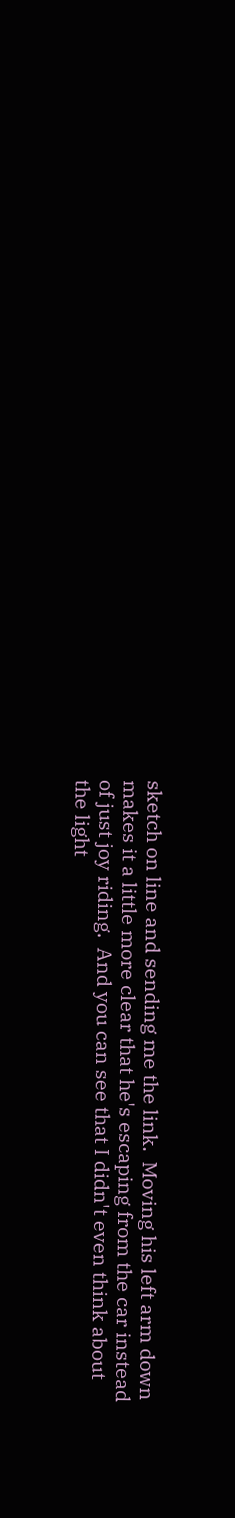sketch on line and sending me the link.  Moving his left arm down makes it a little more clear that he's escaping from the car instead of just joy riding.  And you can see that I didn't even think about the light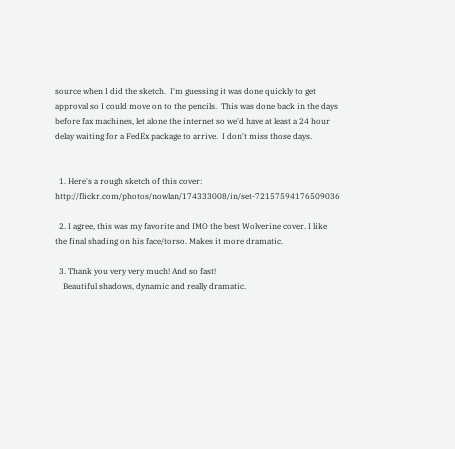source when I did the sketch.  I'm guessing it was done quickly to get approval so I could move on to the pencils.  This was done back in the days before fax machines, let alone the internet so we'd have at least a 24 hour delay waiting for a FedEx package to arrive.  I don't miss those days.


  1. Here's a rough sketch of this cover: http://flickr.com/photos/nowlan/174333008/in/set-72157594176509036

  2. I agree, this was my favorite and IMO the best Wolverine cover. I like the final shading on his face/torso. Makes it more dramatic.

  3. Thank you very very much! And so fast!
    Beautiful shadows, dynamic and really dramatic.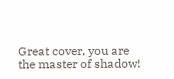Great cover, you are the master of shadow!